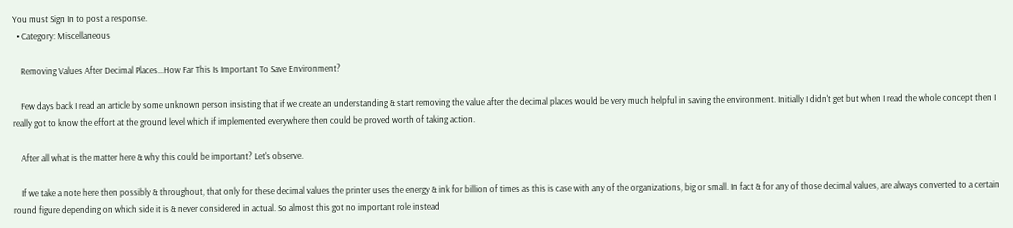You must Sign In to post a response.
  • Category: Miscellaneous

    Removing Values After Decimal Places...How Far This Is Important To Save Environment?

    Few days back I read an article by some unknown person insisting that if we create an understanding & start removing the value after the decimal places would be very much helpful in saving the environment. Initially I didn't get but when I read the whole concept then I really got to know the effort at the ground level which if implemented everywhere then could be proved worth of taking action.

    After all what is the matter here & why this could be important? Let's observe.

    If we take a note here then possibly & throughout, that only for these decimal values the printer uses the energy & ink for billion of times as this is case with any of the organizations, big or small. In fact & for any of those decimal values, are always converted to a certain round figure depending on which side it is & never considered in actual. So almost this got no important role instead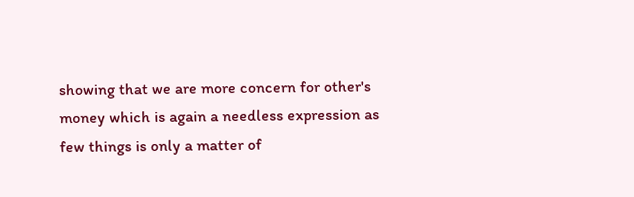showing that we are more concern for other's money which is again a needless expression as few things is only a matter of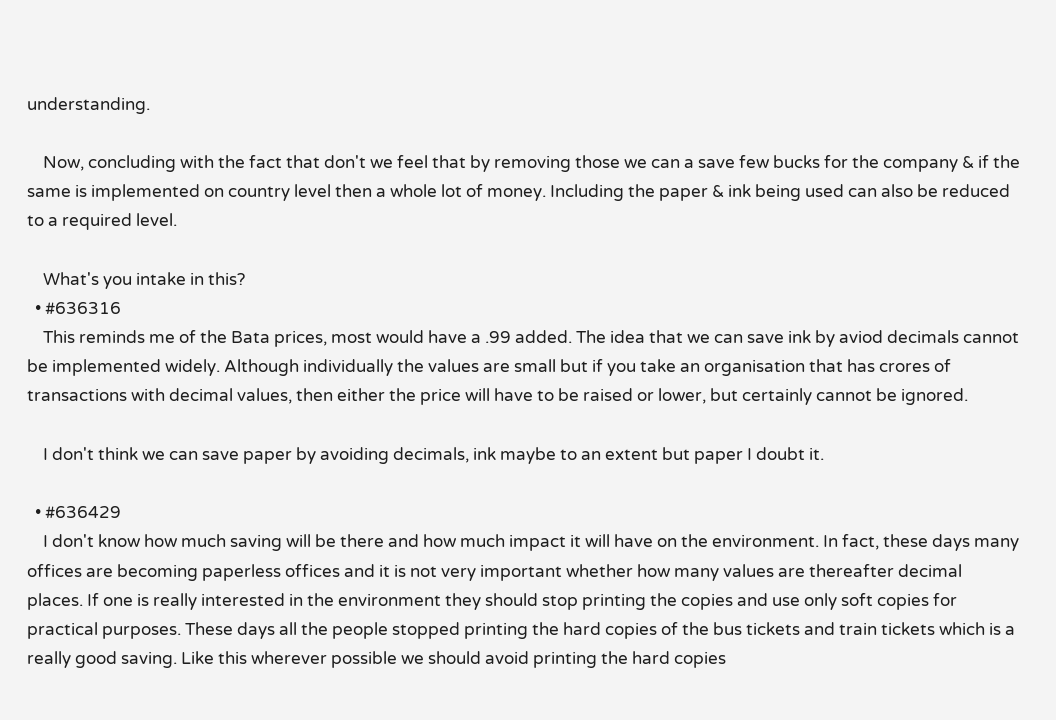understanding.

    Now, concluding with the fact that don't we feel that by removing those we can a save few bucks for the company & if the same is implemented on country level then a whole lot of money. Including the paper & ink being used can also be reduced to a required level.

    What's you intake in this?
  • #636316
    This reminds me of the Bata prices, most would have a .99 added. The idea that we can save ink by aviod decimals cannot be implemented widely. Although individually the values are small but if you take an organisation that has crores of transactions with decimal values, then either the price will have to be raised or lower, but certainly cannot be ignored.

    I don't think we can save paper by avoiding decimals, ink maybe to an extent but paper I doubt it.

  • #636429
    I don't know how much saving will be there and how much impact it will have on the environment. In fact, these days many offices are becoming paperless offices and it is not very important whether how many values are thereafter decimal places. If one is really interested in the environment they should stop printing the copies and use only soft copies for practical purposes. These days all the people stopped printing the hard copies of the bus tickets and train tickets which is a really good saving. Like this wherever possible we should avoid printing the hard copies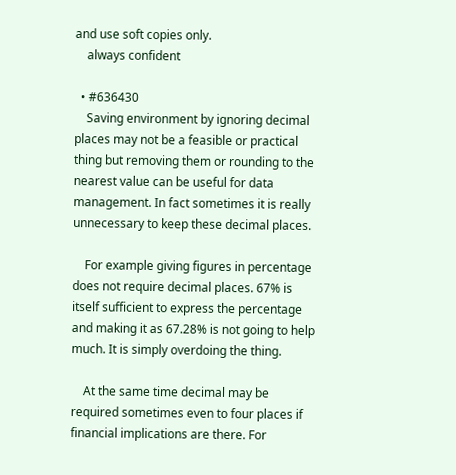and use soft copies only.
    always confident

  • #636430
    Saving environment by ignoring decimal places may not be a feasible or practical thing but removing them or rounding to the nearest value can be useful for data management. In fact sometimes it is really unnecessary to keep these decimal places.

    For example giving figures in percentage does not require decimal places. 67% is itself sufficient to express the percentage and making it as 67.28% is not going to help much. It is simply overdoing the thing.

    At the same time decimal may be required sometimes even to four places if financial implications are there. For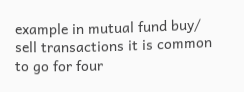example in mutual fund buy/ sell transactions it is common to go for four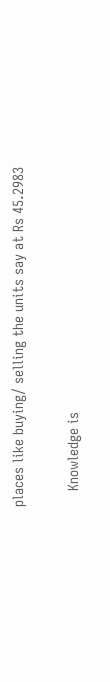places like buying/ selling the units say at Rs 45.2983

    Knowledge is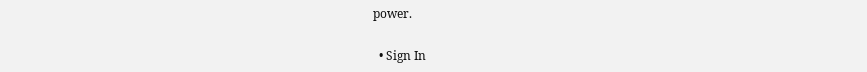power.

  • Sign In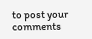to post your comments